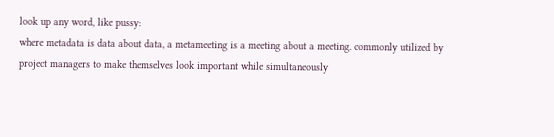look up any word, like pussy:
where metadata is data about data, a metameeting is a meeting about a meeting. commonly utilized by project managers to make themselves look important while simultaneously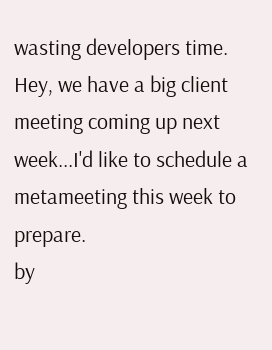wasting developers time.
Hey, we have a big client meeting coming up next week...I'd like to schedule a metameeting this week to prepare.
by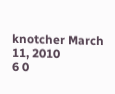knotcher March 11, 2010
6 0